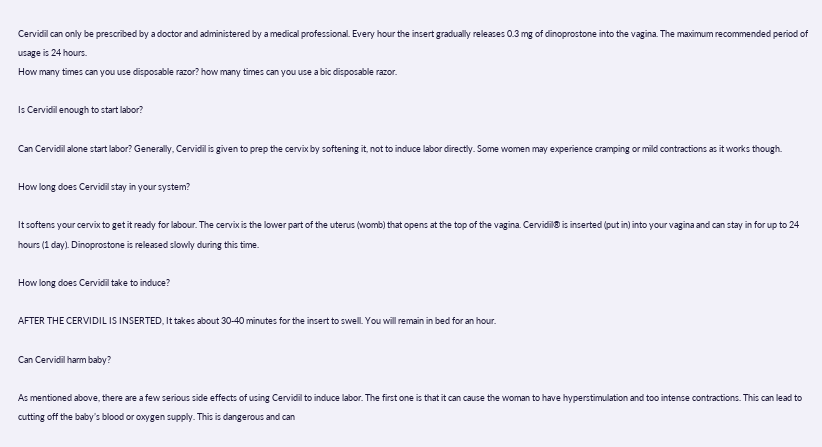Cervidil can only be prescribed by a doctor and administered by a medical professional. Every hour the insert gradually releases 0.3 mg of dinoprostone into the vagina. The maximum recommended period of usage is 24 hours.
How many times can you use disposable razor? how many times can you use a bic disposable razor.

Is Cervidil enough to start labor?

Can Cervidil alone start labor? Generally, Cervidil is given to prep the cervix by softening it, not to induce labor directly. Some women may experience cramping or mild contractions as it works though.

How long does Cervidil stay in your system?

It softens your cervix to get it ready for labour. The cervix is the lower part of the uterus (womb) that opens at the top of the vagina. Cervidil® is inserted (put in) into your vagina and can stay in for up to 24 hours (1 day). Dinoprostone is released slowly during this time.

How long does Cervidil take to induce?

AFTER THE CERVIDIL IS INSERTED, It takes about 30-40 minutes for the insert to swell. You will remain in bed for an hour.

Can Cervidil harm baby?

As mentioned above, there are a few serious side effects of using Cervidil to induce labor. The first one is that it can cause the woman to have hyperstimulation and too intense contractions. This can lead to cutting off the baby’s blood or oxygen supply. This is dangerous and can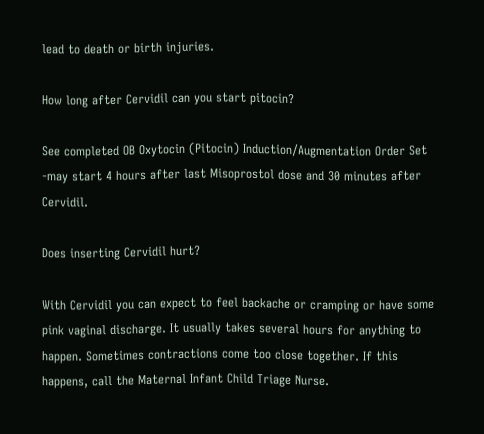lead to death or birth injuries.

How long after Cervidil can you start pitocin?

See completed OB Oxytocin (Pitocin) Induction/Augmentation Order Set -may start 4 hours after last Misoprostol dose and 30 minutes after Cervidil.

Does inserting Cervidil hurt?

With Cervidil you can expect to feel backache or cramping or have some pink vaginal discharge. It usually takes several hours for anything to happen. Sometimes contractions come too close together. If this happens, call the Maternal Infant Child Triage Nurse.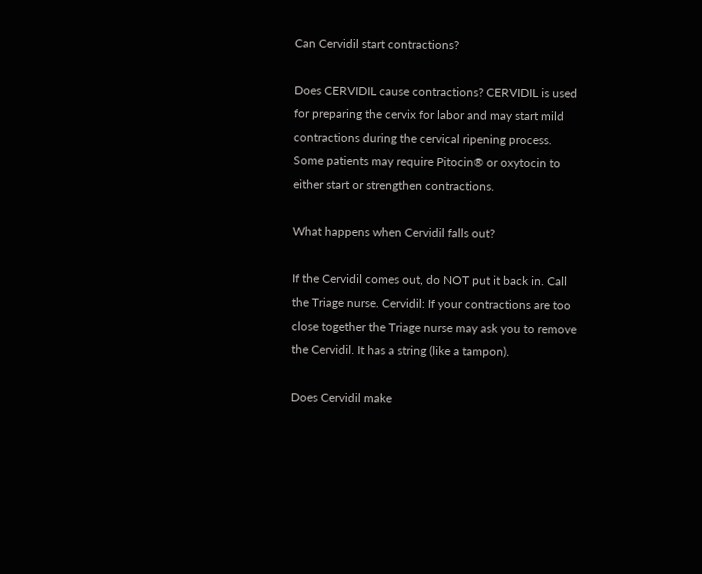Can Cervidil start contractions?

Does CERVIDIL cause contractions? CERVIDIL is used for preparing the cervix for labor and may start mild contractions during the cervical ripening process. Some patients may require Pitocin® or oxytocin to either start or strengthen contractions.

What happens when Cervidil falls out?

If the Cervidil comes out, do NOT put it back in. Call the Triage nurse. Cervidil: If your contractions are too close together the Triage nurse may ask you to remove the Cervidil. It has a string (like a tampon).

Does Cervidil make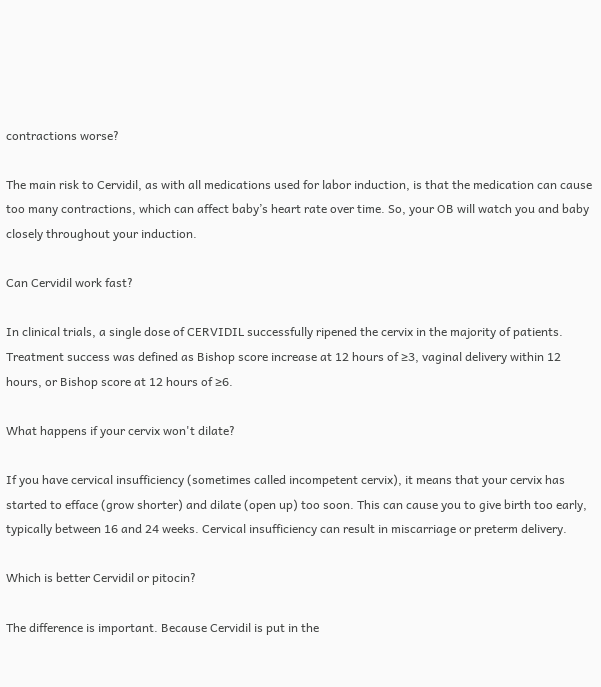contractions worse?

The main risk to Cervidil, as with all medications used for labor induction, is that the medication can cause too many contractions, which can affect baby’s heart rate over time. So, your OB will watch you and baby closely throughout your induction.

Can Cervidil work fast?

In clinical trials, a single dose of CERVIDIL successfully ripened the cervix in the majority of patients. Treatment success was defined as Bishop score increase at 12 hours of ≥3, vaginal delivery within 12 hours, or Bishop score at 12 hours of ≥6.

What happens if your cervix won't dilate?

If you have cervical insufficiency (sometimes called incompetent cervix), it means that your cervix has started to efface (grow shorter) and dilate (open up) too soon. This can cause you to give birth too early, typically between 16 and 24 weeks. Cervical insufficiency can result in miscarriage or preterm delivery.

Which is better Cervidil or pitocin?

The difference is important. Because Cervidil is put in the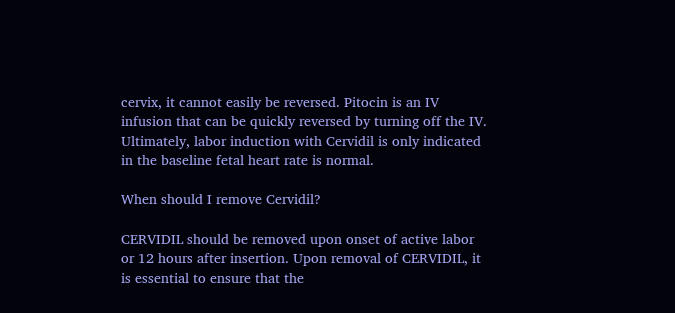cervix, it cannot easily be reversed. Pitocin is an IV infusion that can be quickly reversed by turning off the IV. Ultimately, labor induction with Cervidil is only indicated in the baseline fetal heart rate is normal.

When should I remove Cervidil?

CERVIDIL should be removed upon onset of active labor or 12 hours after insertion. Upon removal of CERVIDIL, it is essential to ensure that the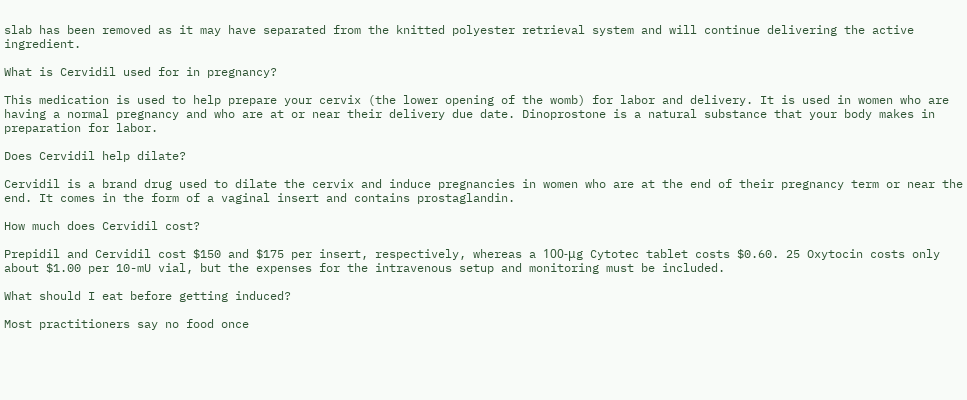slab has been removed as it may have separated from the knitted polyester retrieval system and will continue delivering the active ingredient.

What is Cervidil used for in pregnancy?

This medication is used to help prepare your cervix (the lower opening of the womb) for labor and delivery. It is used in women who are having a normal pregnancy and who are at or near their delivery due date. Dinoprostone is a natural substance that your body makes in preparation for labor.

Does Cervidil help dilate?

Cervidil is a brand drug used to dilate the cervix and induce pregnancies in women who are at the end of their pregnancy term or near the end. It comes in the form of a vaginal insert and contains prostaglandin.

How much does Cervidil cost?

Prepidil and Cervidil cost $150 and $175 per insert, respectively, whereas a 100-μg Cytotec tablet costs $0.60. 25 Oxytocin costs only about $1.00 per 10-mU vial, but the expenses for the intravenous setup and monitoring must be included.

What should I eat before getting induced?

Most practitioners say no food once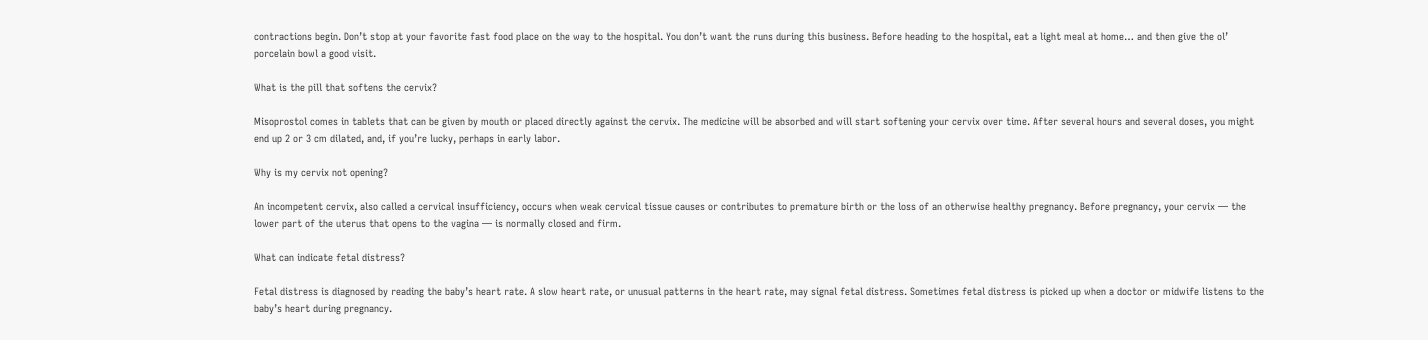contractions begin. Don’t stop at your favorite fast food place on the way to the hospital. You don’t want the runs during this business. Before heading to the hospital, eat a light meal at home… and then give the ol’ porcelain bowl a good visit.

What is the pill that softens the cervix?

Misoprostol comes in tablets that can be given by mouth or placed directly against the cervix. The medicine will be absorbed and will start softening your cervix over time. After several hours and several doses, you might end up 2 or 3 cm dilated, and, if you’re lucky, perhaps in early labor.

Why is my cervix not opening?

An incompetent cervix, also called a cervical insufficiency, occurs when weak cervical tissue causes or contributes to premature birth or the loss of an otherwise healthy pregnancy. Before pregnancy, your cervix — the lower part of the uterus that opens to the vagina — is normally closed and firm.

What can indicate fetal distress?

Fetal distress is diagnosed by reading the baby’s heart rate. A slow heart rate, or unusual patterns in the heart rate, may signal fetal distress. Sometimes fetal distress is picked up when a doctor or midwife listens to the baby’s heart during pregnancy.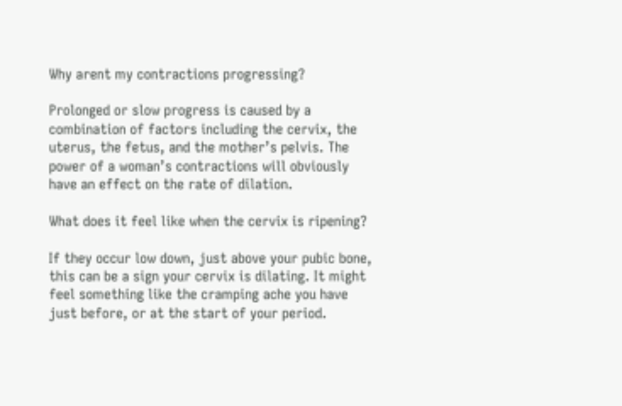Why arent my contractions progressing?

Prolonged or slow progress is caused by a combination of factors including the cervix, the uterus, the fetus, and the mother’s pelvis. The power of a woman’s contractions will obviously have an effect on the rate of dilation.

What does it feel like when the cervix is ripening?

If they occur low down, just above your pubic bone, this can be a sign your cervix is dilating. It might feel something like the cramping ache you have just before, or at the start of your period.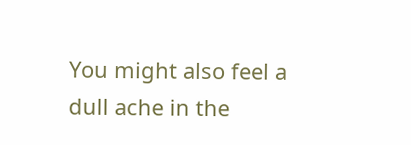You might also feel a dull ache in the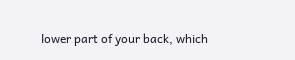lower part of your back, which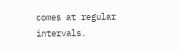comes at regular intervals.